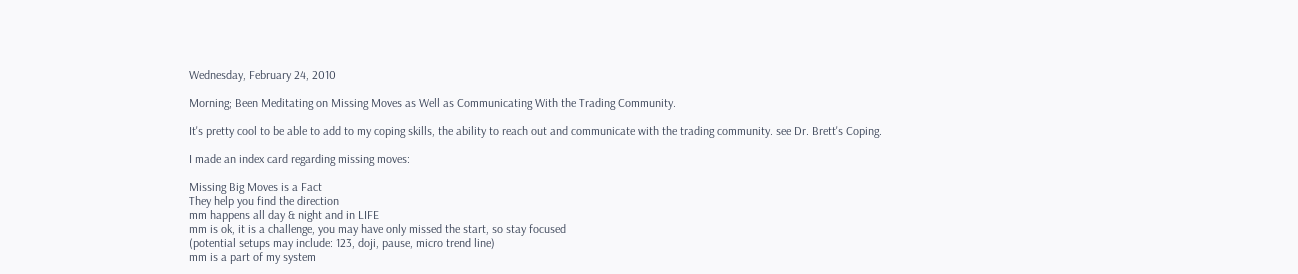Wednesday, February 24, 2010

Morning; Been Meditating on Missing Moves as Well as Communicating With the Trading Community.

It's pretty cool to be able to add to my coping skills, the ability to reach out and communicate with the trading community. see Dr. Brett's Coping.

I made an index card regarding missing moves:

Missing Big Moves is a Fact
They help you find the direction
mm happens all day & night and in LIFE
mm is ok, it is a challenge, you may have only missed the start, so stay focused
(potential setups may include: 123, doji, pause, micro trend line)
mm is a part of my system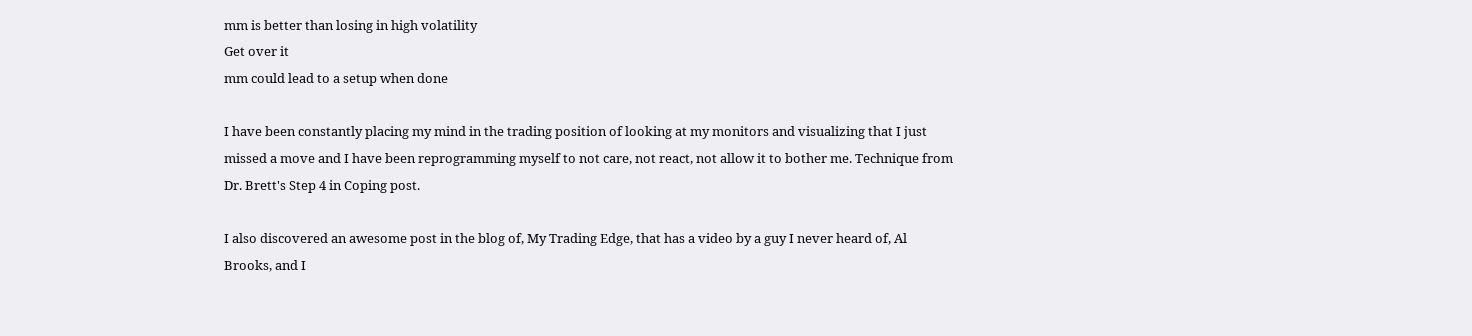mm is better than losing in high volatility
Get over it
mm could lead to a setup when done

I have been constantly placing my mind in the trading position of looking at my monitors and visualizing that I just missed a move and I have been reprogramming myself to not care, not react, not allow it to bother me. Technique from Dr. Brett's Step 4 in Coping post.

I also discovered an awesome post in the blog of, My Trading Edge, that has a video by a guy I never heard of, Al Brooks, and I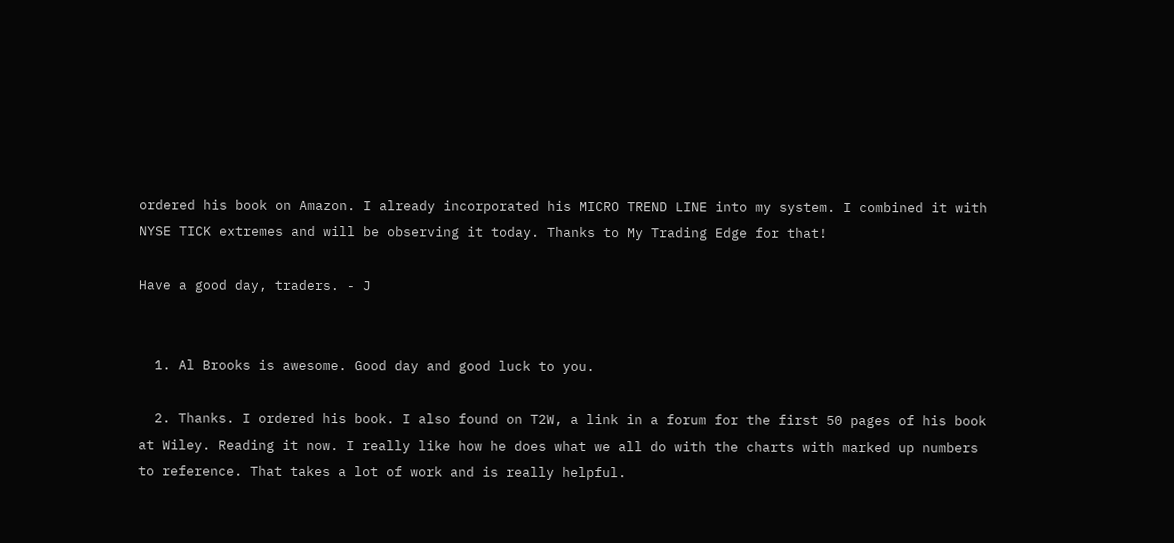ordered his book on Amazon. I already incorporated his MICRO TREND LINE into my system. I combined it with NYSE TICK extremes and will be observing it today. Thanks to My Trading Edge for that!

Have a good day, traders. - J


  1. Al Brooks is awesome. Good day and good luck to you.

  2. Thanks. I ordered his book. I also found on T2W, a link in a forum for the first 50 pages of his book at Wiley. Reading it now. I really like how he does what we all do with the charts with marked up numbers to reference. That takes a lot of work and is really helpful.